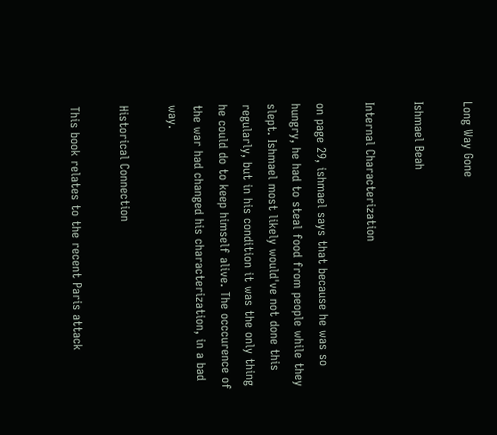Long Way Gone

Ishmael Beah

Internal Characterization

on page 29, ishmael says that because he was so hungry, he had to steal food from people while they slept. Ishmael most likely would've not done this regularly, but in his condition it was the only thing he could do to keep himself alive. The occcurence of the war had changed his characterization, in a bad way.

Historical Connection

This book relates to the recent Paris attack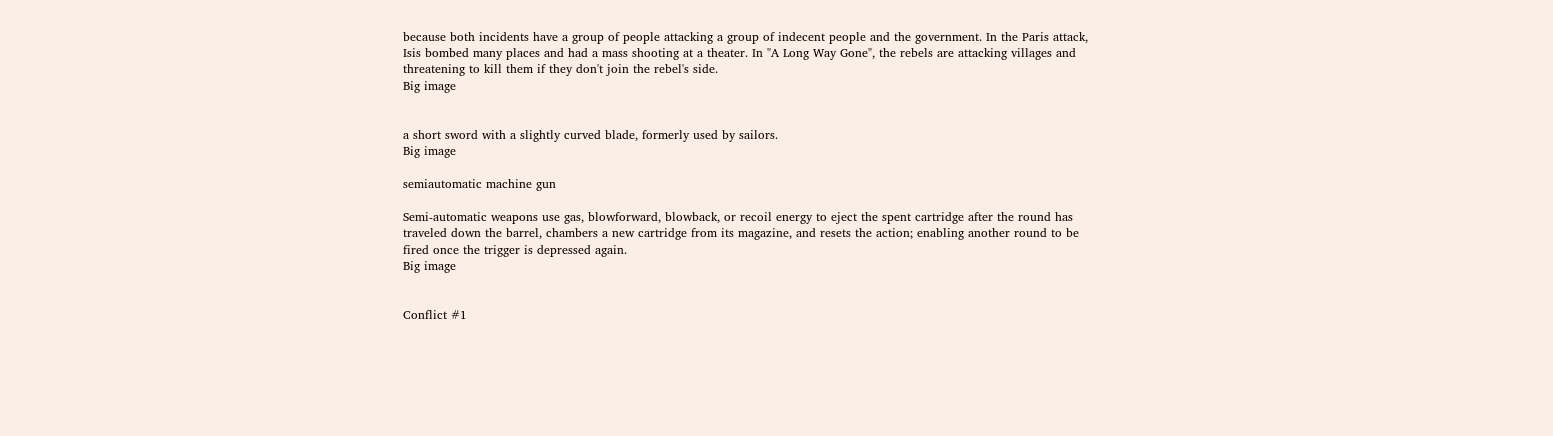because both incidents have a group of people attacking a group of indecent people and the government. In the Paris attack, Isis bombed many places and had a mass shooting at a theater. In "A Long Way Gone", the rebels are attacking villages and threatening to kill them if they don't join the rebel's side.
Big image


a short sword with a slightly curved blade, formerly used by sailors.
Big image

semiautomatic machine gun

Semi-automatic weapons use gas, blowforward, blowback, or recoil energy to eject the spent cartridge after the round has traveled down the barrel, chambers a new cartridge from its magazine, and resets the action; enabling another round to be fired once the trigger is depressed again.
Big image


Conflict #1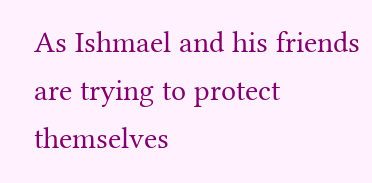As Ishmael and his friends are trying to protect themselves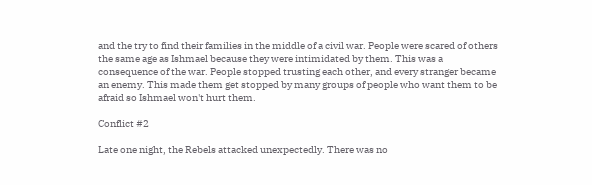and the try to find their families in the middle of a civil war. People were scared of others the same age as Ishmael because they were intimidated by them. This was a consequence of the war. People stopped trusting each other, and every stranger became an enemy. This made them get stopped by many groups of people who want them to be afraid so Ishmael won't hurt them.

Conflict #2

Late one night, the Rebels attacked unexpectedly. There was no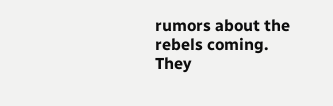rumors about the rebels coming. They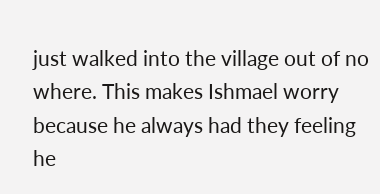just walked into the village out of no where. This makes Ishmael worry because he always had they feeling he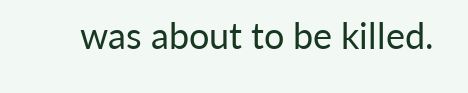was about to be killed.